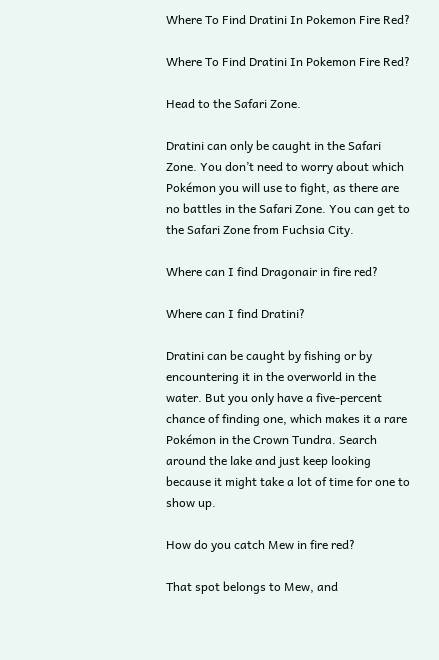Where To Find Dratini In Pokemon Fire Red?

Where To Find Dratini In Pokemon Fire Red?

Head to the Safari Zone.

Dratini can only be caught in the Safari Zone. You don’t need to worry about which Pokémon you will use to fight, as there are no battles in the Safari Zone. You can get to the Safari Zone from Fuchsia City.

Where can I find Dragonair in fire red?

Where can I find Dratini?

Dratini can be caught by fishing or by encountering it in the overworld in the water. But you only have a five-percent chance of finding one, which makes it a rare Pokémon in the Crown Tundra. Search around the lake and just keep looking because it might take a lot of time for one to show up.

How do you catch Mew in fire red?

That spot belongs to Mew, and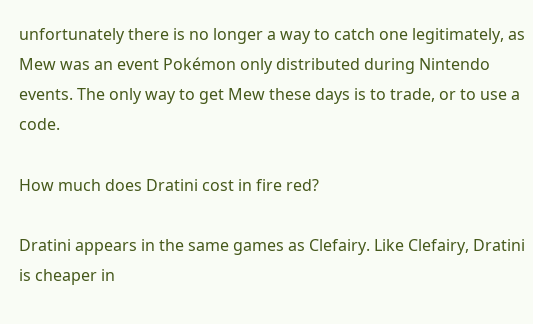unfortunately there is no longer a way to catch one legitimately, as Mew was an event Pokémon only distributed during Nintendo events. The only way to get Mew these days is to trade, or to use a code.

How much does Dratini cost in fire red?

Dratini appears in the same games as Clefairy. Like Clefairy, Dratini is cheaper in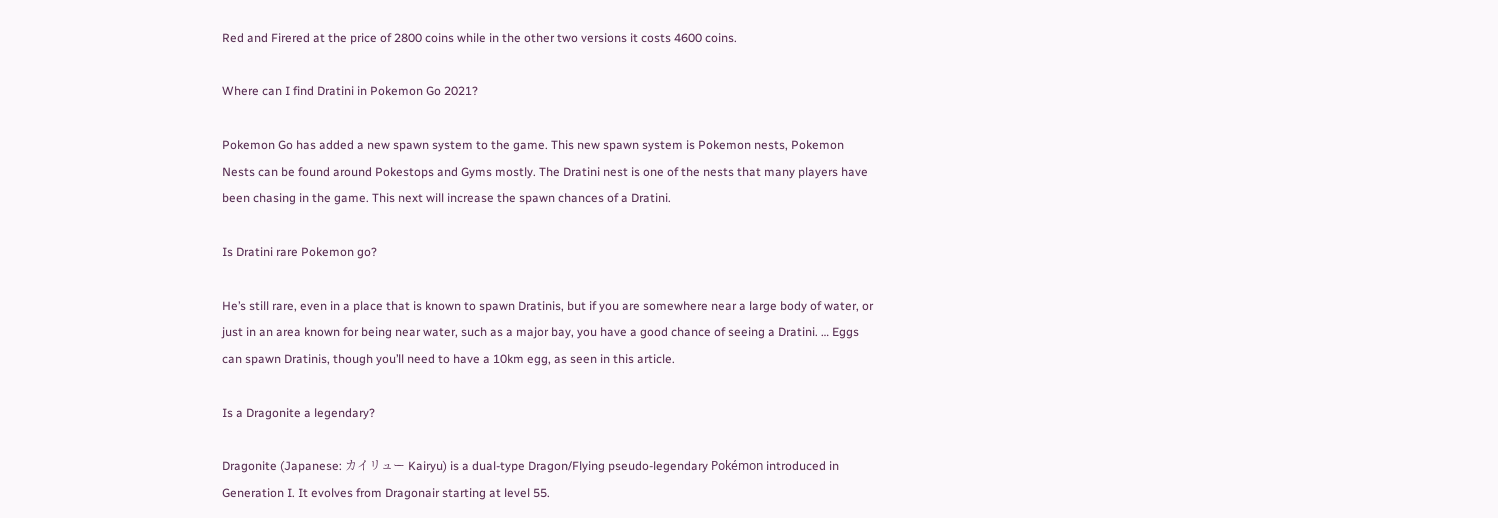Red and Firered at the price of 2800 coins while in the other two versions it costs 4600 coins.

Where can I find Dratini in Pokemon Go 2021?

Pokemon Go has added a new spawn system to the game. This new spawn system is Pokemon nests, Pokemon Nests can be found around Pokestops and Gyms mostly. The Dratini nest is one of the nests that many players have been chasing in the game. This next will increase the spawn chances of a Dratini.

Is Dratini rare Pokemon go?

He’s still rare, even in a place that is known to spawn Dratinis, but if you are somewhere near a large body of water, or just in an area known for being near water, such as a major bay, you have a good chance of seeing a Dratini. … Eggs can spawn Dratinis, though you’ll need to have a 10km egg, as seen in this article.

Is a Dragonite a legendary?

Dragonite (Japanese: カイリュー Kairyu) is a dual-type Dragon/Flying pseudo-legendary Pokémon introduced in Generation I. It evolves from Dragonair starting at level 55.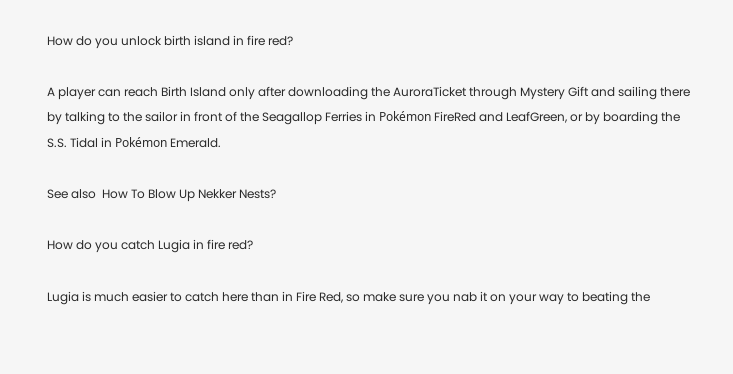How do you unlock birth island in fire red?

A player can reach Birth Island only after downloading the AuroraTicket through Mystery Gift and sailing there by talking to the sailor in front of the Seagallop Ferries in Pokémon FireRed and LeafGreen, or by boarding the S.S. Tidal in Pokémon Emerald.

See also  How To Blow Up Nekker Nests?

How do you catch Lugia in fire red?

Lugia is much easier to catch here than in Fire Red, so make sure you nab it on your way to beating the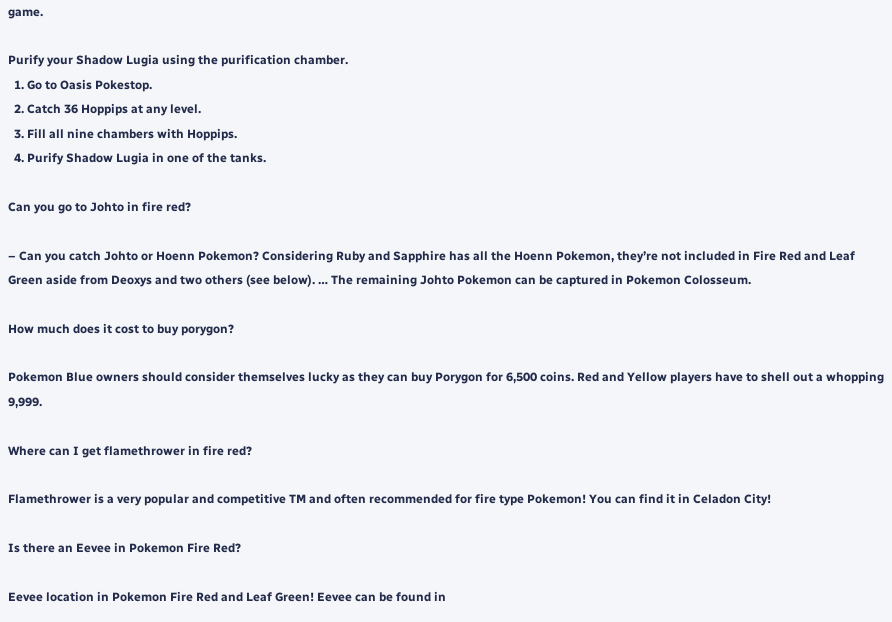game.

Purify your Shadow Lugia using the purification chamber.
  1. Go to Oasis Pokestop.
  2. Catch 36 Hoppips at any level.
  3. Fill all nine chambers with Hoppips.
  4. Purify Shadow Lugia in one of the tanks.

Can you go to Johto in fire red?

– Can you catch Johto or Hoenn Pokemon? Considering Ruby and Sapphire has all the Hoenn Pokemon, they’re not included in Fire Red and Leaf Green aside from Deoxys and two others (see below). … The remaining Johto Pokemon can be captured in Pokemon Colosseum.

How much does it cost to buy porygon?

Pokemon Blue owners should consider themselves lucky as they can buy Porygon for 6,500 coins. Red and Yellow players have to shell out a whopping 9,999.

Where can I get flamethrower in fire red?

Flamethrower is a very popular and competitive TM and often recommended for fire type Pokemon! You can find it in Celadon City!

Is there an Eevee in Pokemon Fire Red?

Eevee location in Pokemon Fire Red and Leaf Green! Eevee can be found in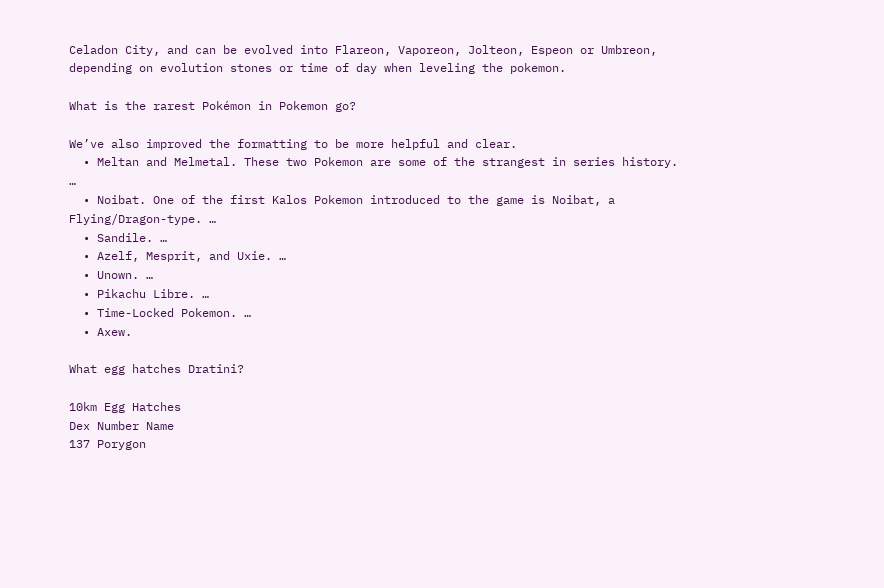Celadon City, and can be evolved into Flareon, Vaporeon, Jolteon, Espeon or Umbreon, depending on evolution stones or time of day when leveling the pokemon.

What is the rarest Pokémon in Pokemon go?

We’ve also improved the formatting to be more helpful and clear.
  • Meltan and Melmetal. These two Pokemon are some of the strangest in series history. …
  • Noibat. One of the first Kalos Pokemon introduced to the game is Noibat, a Flying/Dragon-type. …
  • Sandile. …
  • Azelf, Mesprit, and Uxie. …
  • Unown. …
  • Pikachu Libre. …
  • Time-Locked Pokemon. …
  • Axew.

What egg hatches Dratini?

10km Egg Hatches
Dex Number Name
137 Porygon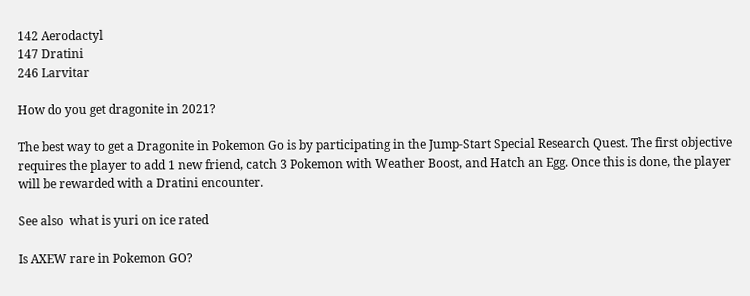142 Aerodactyl
147 Dratini
246 Larvitar

How do you get dragonite in 2021?

The best way to get a Dragonite in Pokemon Go is by participating in the Jump-Start Special Research Quest. The first objective requires the player to add 1 new friend, catch 3 Pokemon with Weather Boost, and Hatch an Egg. Once this is done, the player will be rewarded with a Dratini encounter.

See also  what is yuri on ice rated

Is AXEW rare in Pokemon GO?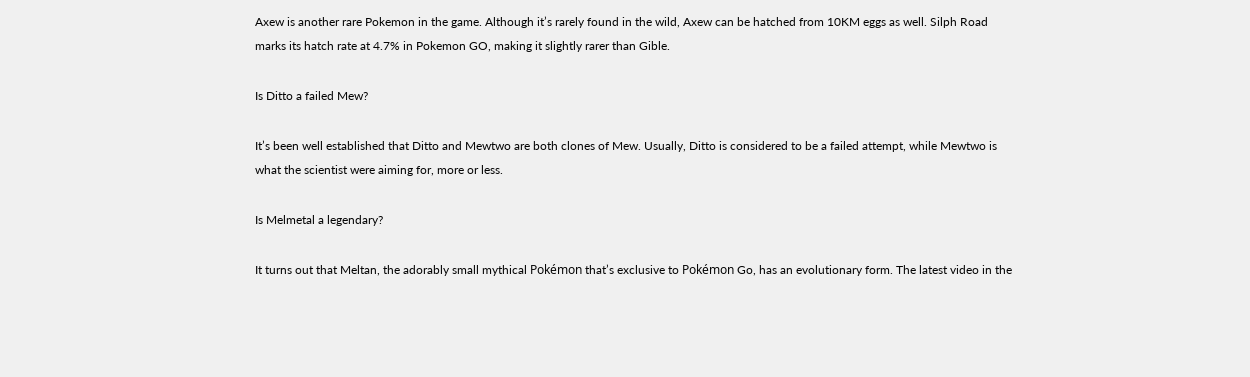Axew is another rare Pokemon in the game. Although it’s rarely found in the wild, Axew can be hatched from 10KM eggs as well. Silph Road marks its hatch rate at 4.7% in Pokemon GO, making it slightly rarer than Gible.

Is Ditto a failed Mew?

It’s been well established that Ditto and Mewtwo are both clones of Mew. Usually, Ditto is considered to be a failed attempt, while Mewtwo is what the scientist were aiming for, more or less.

Is Melmetal a legendary?

It turns out that Meltan, the adorably small mythical Pokémon that’s exclusive to Pokémon Go, has an evolutionary form. The latest video in the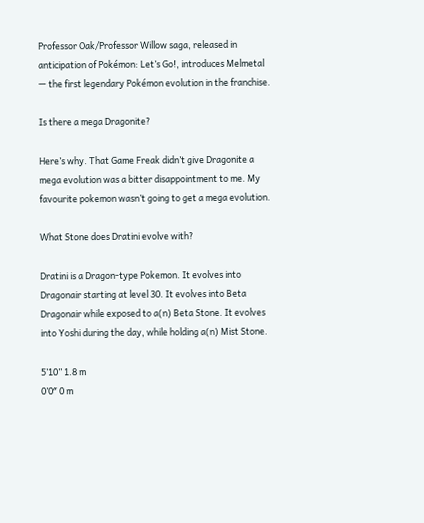Professor Oak/Professor Willow saga, released in anticipation of Pokémon: Let’s Go!, introduces Melmetal — the first legendary Pokémon evolution in the franchise.

Is there a mega Dragonite?

Here’s why. That Game Freak didn’t give Dragonite a mega evolution was a bitter disappointment to me. My favourite pokemon wasn’t going to get a mega evolution.

What Stone does Dratini evolve with?

Dratini is a Dragon-type Pokemon. It evolves into Dragonair starting at level 30. It evolves into Beta Dragonair while exposed to a(n) Beta Stone. It evolves into Yoshi during the day, while holding a(n) Mist Stone.

5’10” 1.8 m
0’0″ 0 m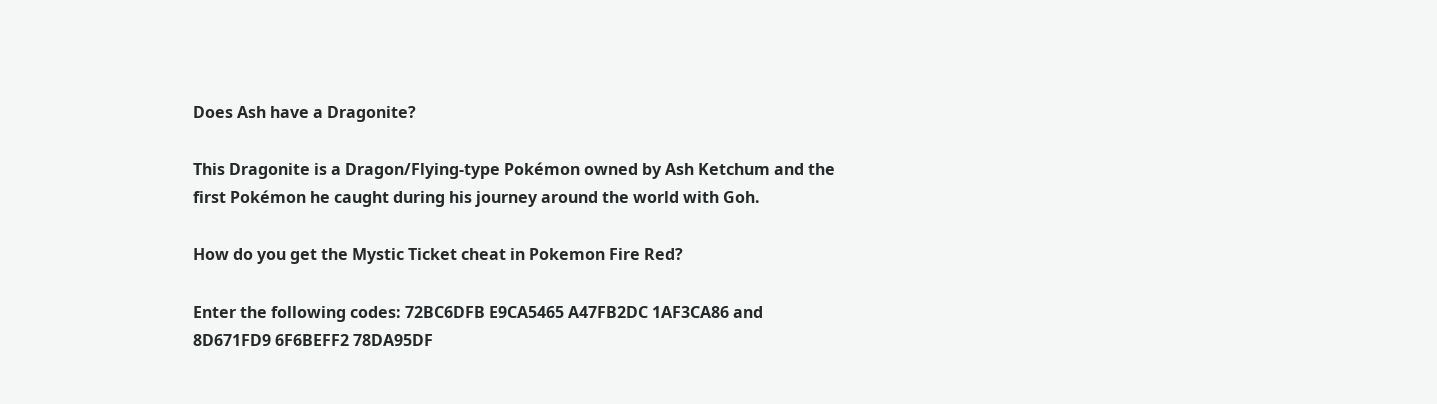Does Ash have a Dragonite?

This Dragonite is a Dragon/Flying-type Pokémon owned by Ash Ketchum and the first Pokémon he caught during his journey around the world with Goh.

How do you get the Mystic Ticket cheat in Pokemon Fire Red?

Enter the following codes: 72BC6DFB E9CA5465 A47FB2DC 1AF3CA86 and 8D671FD9 6F6BEFF2 78DA95DF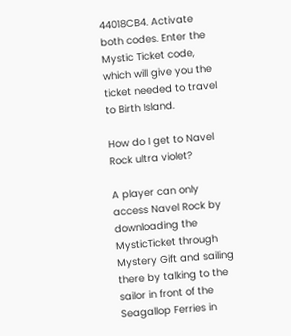44018CB4. Activate both codes. Enter the Mystic Ticket code, which will give you the ticket needed to travel to Birth Island.

How do I get to Navel Rock ultra violet?

A player can only access Navel Rock by downloading the MysticTicket through Mystery Gift and sailing there by talking to the sailor in front of the Seagallop Ferries in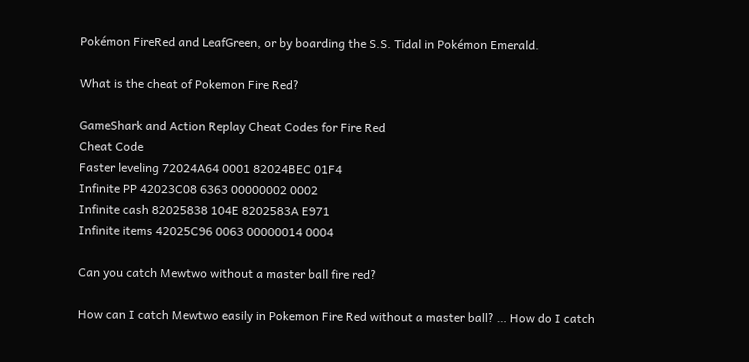Pokémon FireRed and LeafGreen, or by boarding the S.S. Tidal in Pokémon Emerald.

What is the cheat of Pokemon Fire Red?

GameShark and Action Replay Cheat Codes for Fire Red
Cheat Code
Faster leveling 72024A64 0001 82024BEC 01F4
Infinite PP 42023C08 6363 00000002 0002
Infinite cash 82025838 104E 8202583A E971
Infinite items 42025C96 0063 00000014 0004

Can you catch Mewtwo without a master ball fire red?

How can I catch Mewtwo easily in Pokemon Fire Red without a master ball? … How do I catch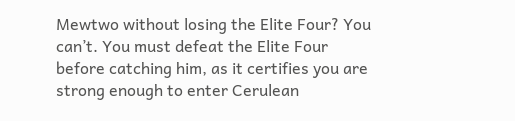Mewtwo without losing the Elite Four? You can’t. You must defeat the Elite Four before catching him, as it certifies you are strong enough to enter Cerulean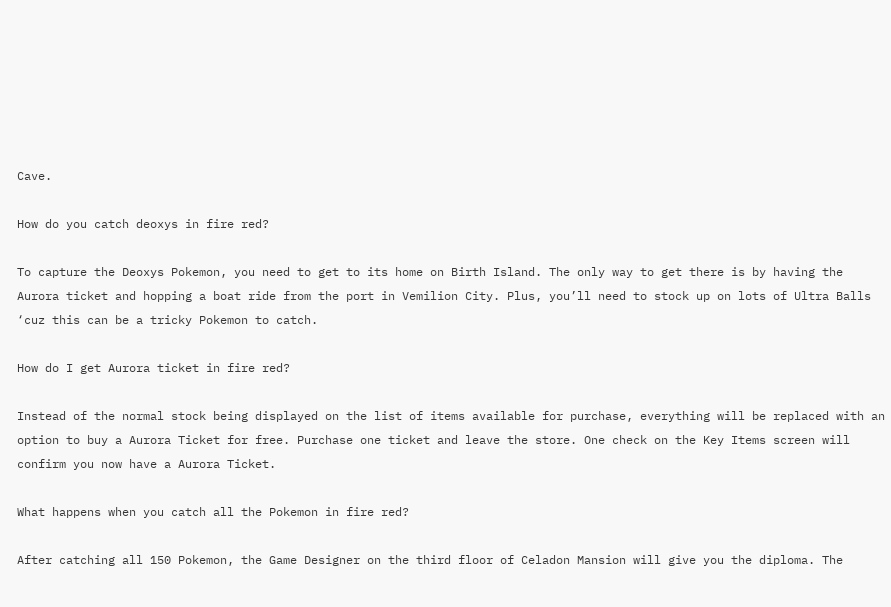Cave.

How do you catch deoxys in fire red?

To capture the Deoxys Pokemon, you need to get to its home on Birth Island. The only way to get there is by having the Aurora ticket and hopping a boat ride from the port in Vemilion City. Plus, you’ll need to stock up on lots of Ultra Balls ‘cuz this can be a tricky Pokemon to catch.

How do I get Aurora ticket in fire red?

Instead of the normal stock being displayed on the list of items available for purchase, everything will be replaced with an option to buy a Aurora Ticket for free. Purchase one ticket and leave the store. One check on the Key Items screen will confirm you now have a Aurora Ticket.

What happens when you catch all the Pokemon in fire red?

After catching all 150 Pokemon, the Game Designer on the third floor of Celadon Mansion will give you the diploma. The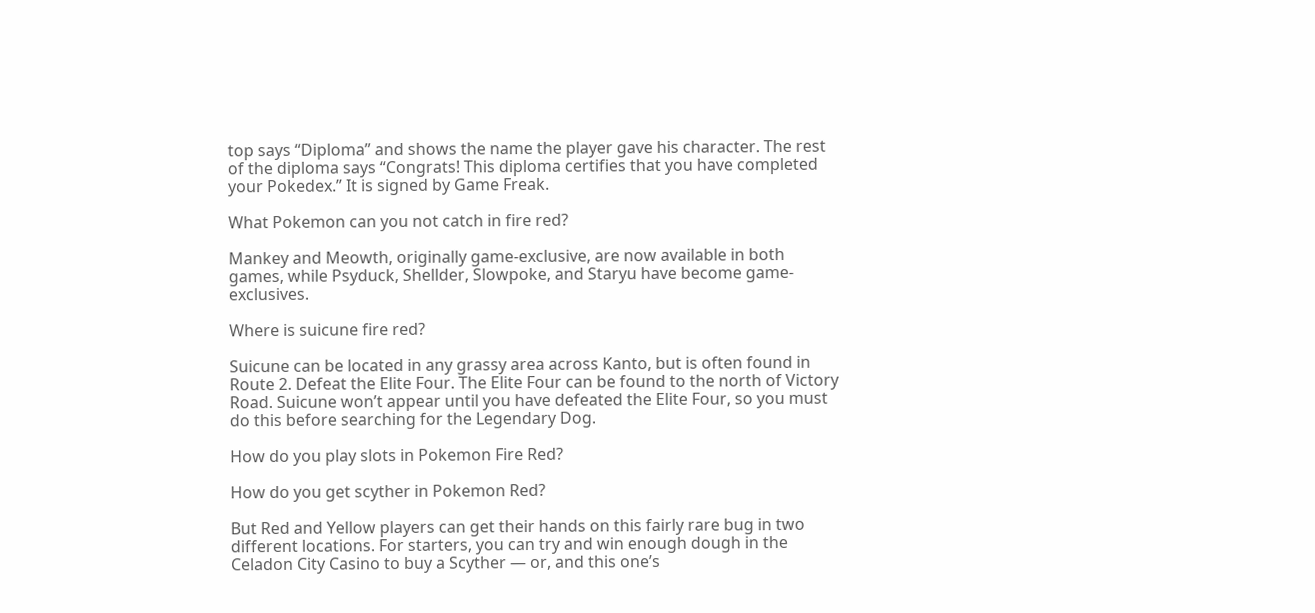top says “Diploma” and shows the name the player gave his character. The rest of the diploma says “Congrats! This diploma certifies that you have completed your Pokedex.” It is signed by Game Freak.

What Pokemon can you not catch in fire red?

Mankey and Meowth, originally game-exclusive, are now available in both games, while Psyduck, Shellder, Slowpoke, and Staryu have become game-exclusives.

Where is suicune fire red?

Suicune can be located in any grassy area across Kanto, but is often found in Route 2. Defeat the Elite Four. The Elite Four can be found to the north of Victory Road. Suicune won’t appear until you have defeated the Elite Four, so you must do this before searching for the Legendary Dog.

How do you play slots in Pokemon Fire Red?

How do you get scyther in Pokemon Red?

But Red and Yellow players can get their hands on this fairly rare bug in two different locations. For starters, you can try and win enough dough in the Celadon City Casino to buy a Scyther — or, and this one’s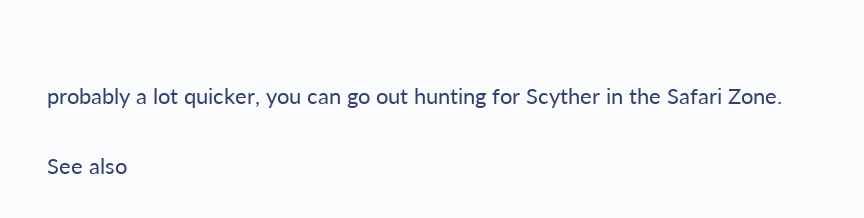probably a lot quicker, you can go out hunting for Scyther in the Safari Zone.

See also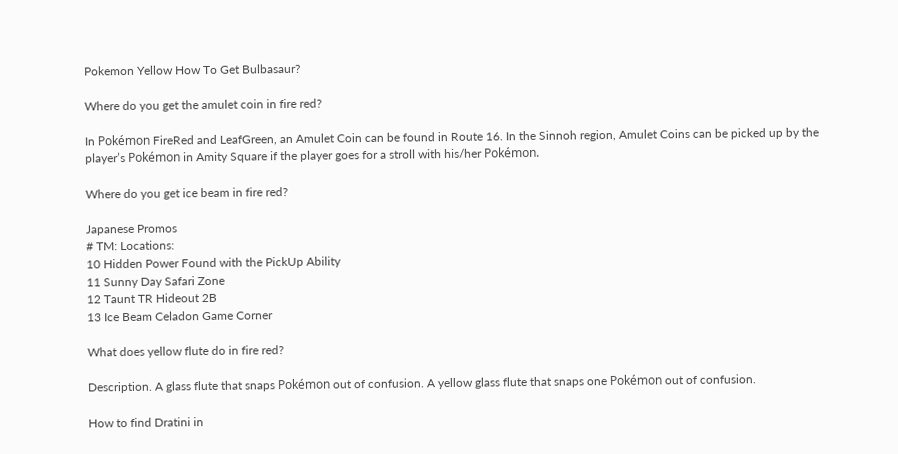Pokemon Yellow How To Get Bulbasaur?

Where do you get the amulet coin in fire red?

In Pokémon FireRed and LeafGreen, an Amulet Coin can be found in Route 16. In the Sinnoh region, Amulet Coins can be picked up by the player’s Pokémon in Amity Square if the player goes for a stroll with his/her Pokémon.

Where do you get ice beam in fire red?

Japanese Promos
# TM: Locations:
10 Hidden Power Found with the PickUp Ability
11 Sunny Day Safari Zone
12 Taunt TR Hideout 2B
13 Ice Beam Celadon Game Corner

What does yellow flute do in fire red?

Description. A glass flute that snaps Pokémon out of confusion. A yellow glass flute that snaps one Pokémon out of confusion.

How to find Dratini in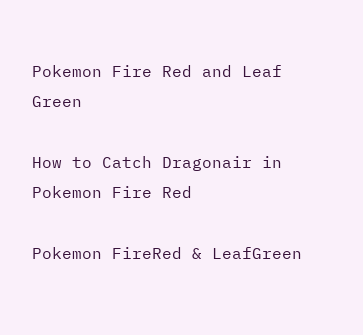Pokemon Fire Red and Leaf Green

How to Catch Dragonair in Pokemon Fire Red

Pokemon FireRed & LeafGreen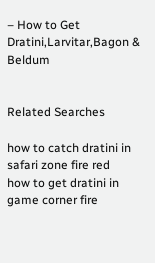– How to Get Dratini,Larvitar,Bagon & Beldum


Related Searches

how to catch dratini in safari zone fire red
how to get dratini in game corner fire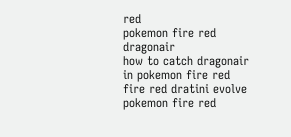red
pokemon fire red dragonair
how to catch dragonair in pokemon fire red
fire red dratini evolve
pokemon fire red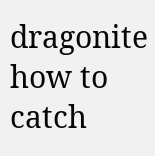dragonite
how to catch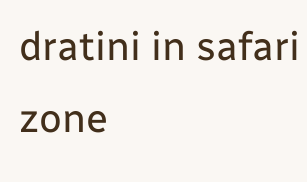dratini in safari zone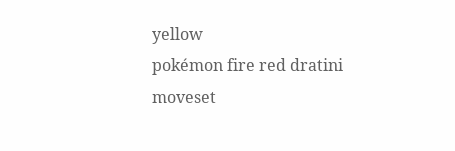yellow
pokémon fire red dratini moveset